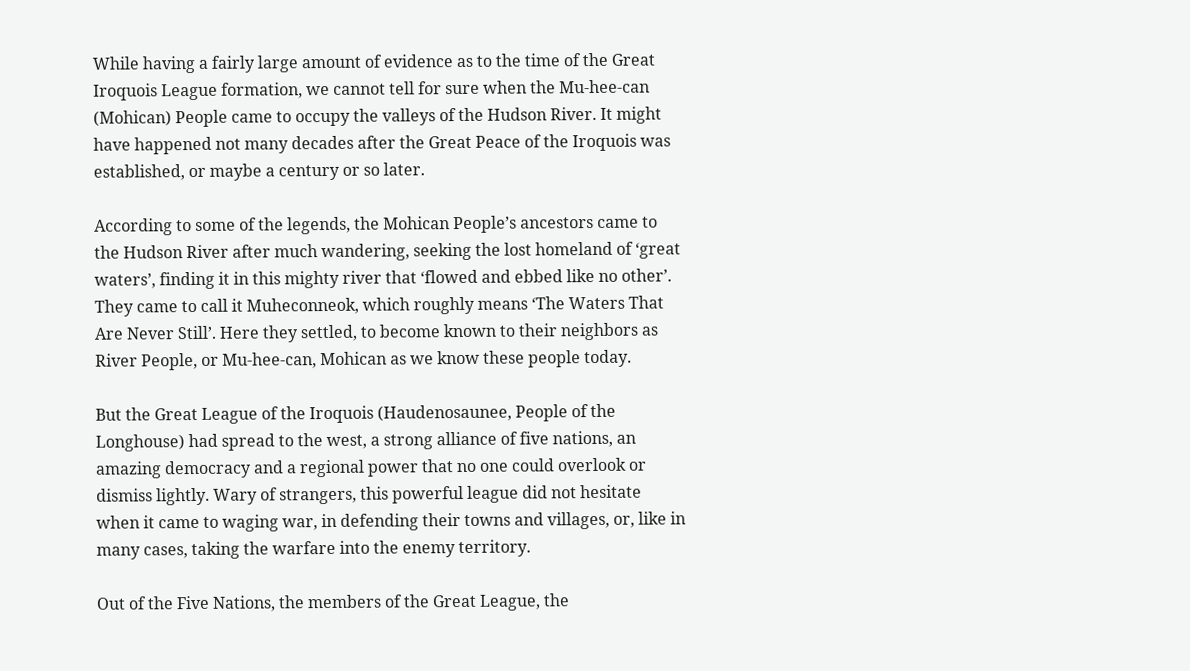While having a fairly large amount of evidence as to the time of the Great Iroquois League formation, we cannot tell for sure when the Mu-hee-can (Mohican) People came to occupy the valleys of the Hudson River. It might have happened not many decades after the Great Peace of the Iroquois was established, or maybe a century or so later.

According to some of the legends, the Mohican People’s ancestors came to the Hudson River after much wandering, seeking the lost homeland of ‘great waters’, finding it in this mighty river that ‘flowed and ebbed like no other’. They came to call it Muheconneok, which roughly means ‘The Waters That Are Never Still’. Here they settled, to become known to their neighbors as River People, or Mu-hee-can, Mohican as we know these people today.

But the Great League of the Iroquois (Haudenosaunee, People of the Longhouse) had spread to the west, a strong alliance of five nations, an amazing democracy and a regional power that no one could overlook or dismiss lightly. Wary of strangers, this powerful league did not hesitate when it came to waging war, in defending their towns and villages, or, like in many cases, taking the warfare into the enemy territory.

Out of the Five Nations, the members of the Great League, the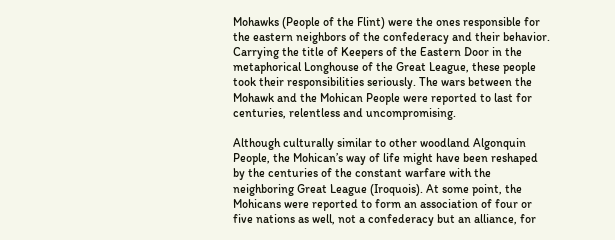Mohawks (People of the Flint) were the ones responsible for the eastern neighbors of the confederacy and their behavior. Carrying the title of Keepers of the Eastern Door in the metaphorical Longhouse of the Great League, these people took their responsibilities seriously. The wars between the Mohawk and the Mohican People were reported to last for centuries, relentless and uncompromising.

Although culturally similar to other woodland Algonquin People, the Mohican’s way of life might have been reshaped by the centuries of the constant warfare with the neighboring Great League (Iroquois). At some point, the Mohicans were reported to form an association of four or five nations as well, not a confederacy but an alliance, for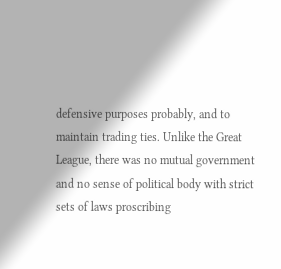defensive purposes probably, and to maintain trading ties. Unlike the Great League, there was no mutual government and no sense of political body with strict sets of laws proscribing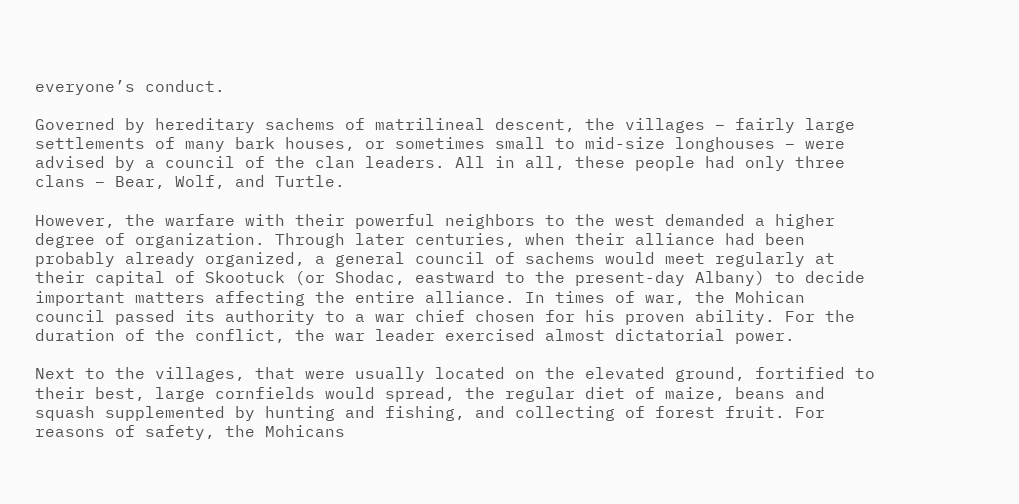everyone’s conduct.

Governed by hereditary sachems of matrilineal descent, the villages – fairly large settlements of many bark houses, or sometimes small to mid-size longhouses – were advised by a council of the clan leaders. All in all, these people had only three clans – Bear, Wolf, and Turtle.

However, the warfare with their powerful neighbors to the west demanded a higher degree of organization. Through later centuries, when their alliance had been probably already organized, a general council of sachems would meet regularly at their capital of Skootuck (or Shodac, eastward to the present-day Albany) to decide important matters affecting the entire alliance. In times of war, the Mohican council passed its authority to a war chief chosen for his proven ability. For the duration of the conflict, the war leader exercised almost dictatorial power.

Next to the villages, that were usually located on the elevated ground, fortified to their best, large cornfields would spread, the regular diet of maize, beans and squash supplemented by hunting and fishing, and collecting of forest fruit. For reasons of safety, the Mohicans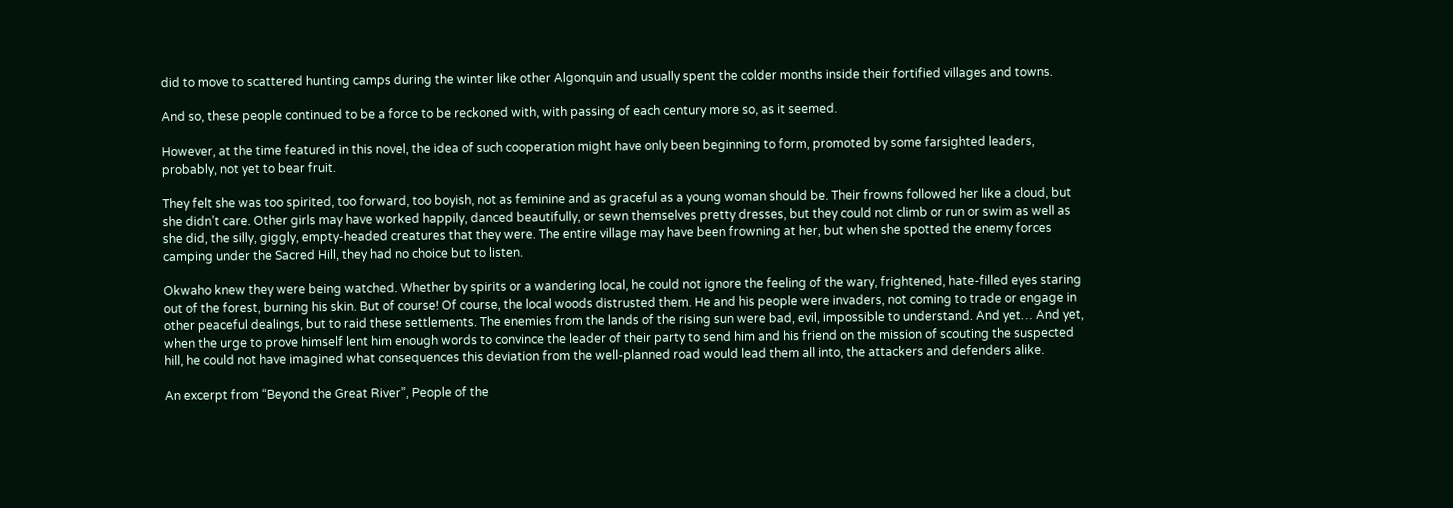did to move to scattered hunting camps during the winter like other Algonquin and usually spent the colder months inside their fortified villages and towns.

And so, these people continued to be a force to be reckoned with, with passing of each century more so, as it seemed.

However, at the time featured in this novel, the idea of such cooperation might have only been beginning to form, promoted by some farsighted leaders, probably, not yet to bear fruit.

They felt she was too spirited, too forward, too boyish, not as feminine and as graceful as a young woman should be. Their frowns followed her like a cloud, but she didn’t care. Other girls may have worked happily, danced beautifully, or sewn themselves pretty dresses, but they could not climb or run or swim as well as she did, the silly, giggly, empty-headed creatures that they were. The entire village may have been frowning at her, but when she spotted the enemy forces camping under the Sacred Hill, they had no choice but to listen.

Okwaho knew they were being watched. Whether by spirits or a wandering local, he could not ignore the feeling of the wary, frightened, hate-filled eyes staring out of the forest, burning his skin. But of course! Of course, the local woods distrusted them. He and his people were invaders, not coming to trade or engage in other peaceful dealings, but to raid these settlements. The enemies from the lands of the rising sun were bad, evil, impossible to understand. And yet… And yet, when the urge to prove himself lent him enough words to convince the leader of their party to send him and his friend on the mission of scouting the suspected hill, he could not have imagined what consequences this deviation from the well-planned road would lead them all into, the attackers and defenders alike.

An excerpt from “Beyond the Great River”, People of the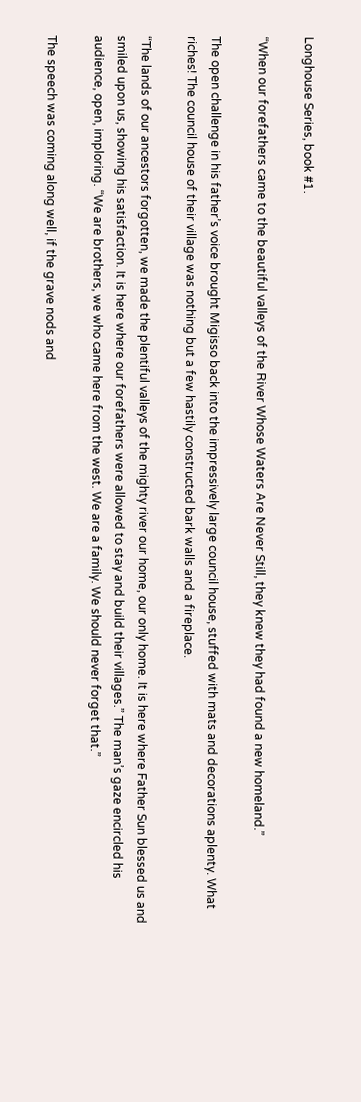Longhouse Series, book #1.

“When our forefathers came to the beautiful valleys of the River Whose Waters Are Never Still, they knew they had found a new homeland.”

The open challenge in his father’s voice brought Migisso back into the impressively large council house, stuffed with mats and decorations aplenty. What riches! The council house of their village was nothing but a few hastily constructed bark walls and a fireplace.

“The lands of our ancestors forgotten, we made the plentiful valleys of the mighty river our home, our only home. It is here where Father Sun blessed us and smiled upon us, showing his satisfaction. It is here where our forefathers were allowed to stay and build their villages.” The man’s gaze encircled his audience, open, imploring. “We are brothers, we who came here from the west. We are a family. We should never forget that.”

The speech was coming along well, if the grave nods and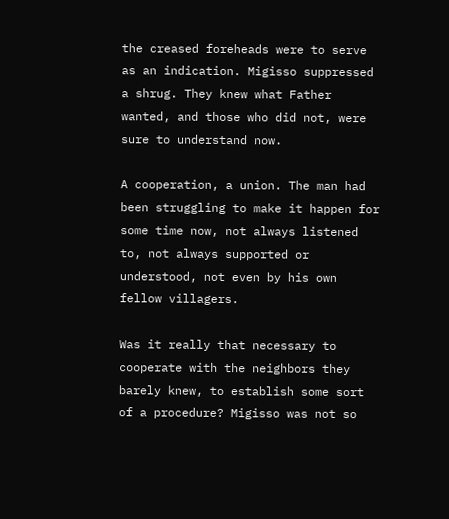the creased foreheads were to serve as an indication. Migisso suppressed a shrug. They knew what Father wanted, and those who did not, were sure to understand now.

A cooperation, a union. The man had been struggling to make it happen for some time now, not always listened to, not always supported or understood, not even by his own fellow villagers.

Was it really that necessary to cooperate with the neighbors they barely knew, to establish some sort of a procedure? Migisso was not so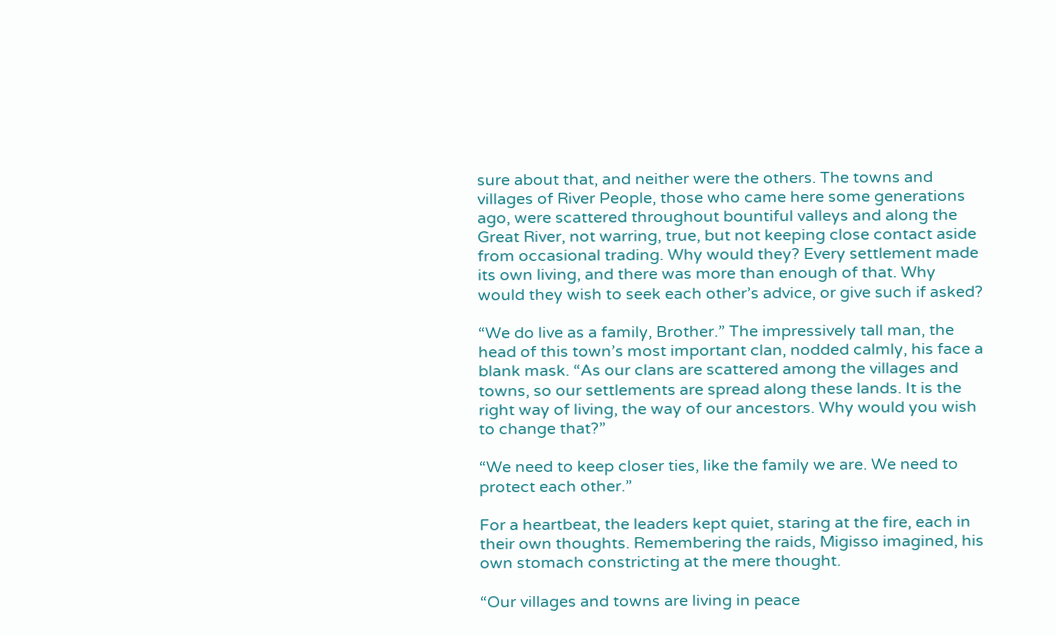sure about that, and neither were the others. The towns and villages of River People, those who came here some generations ago, were scattered throughout bountiful valleys and along the Great River, not warring, true, but not keeping close contact aside from occasional trading. Why would they? Every settlement made its own living, and there was more than enough of that. Why would they wish to seek each other’s advice, or give such if asked?

“We do live as a family, Brother.” The impressively tall man, the head of this town’s most important clan, nodded calmly, his face a blank mask. “As our clans are scattered among the villages and towns, so our settlements are spread along these lands. It is the right way of living, the way of our ancestors. Why would you wish to change that?”

“We need to keep closer ties, like the family we are. We need to protect each other.”

For a heartbeat, the leaders kept quiet, staring at the fire, each in their own thoughts. Remembering the raids, Migisso imagined, his own stomach constricting at the mere thought.

“Our villages and towns are living in peace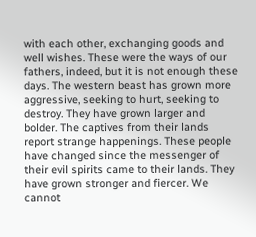with each other, exchanging goods and well wishes. These were the ways of our fathers, indeed, but it is not enough these days. The western beast has grown more aggressive, seeking to hurt, seeking to destroy. They have grown larger and bolder. The captives from their lands report strange happenings. These people have changed since the messenger of their evil spirits came to their lands. They have grown stronger and fiercer. We cannot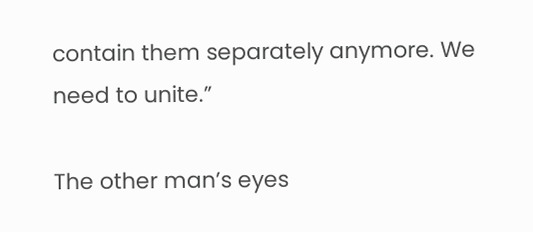contain them separately anymore. We need to unite.”

The other man’s eyes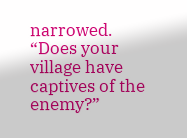narrowed. “Does your village have captives of the enemy?”